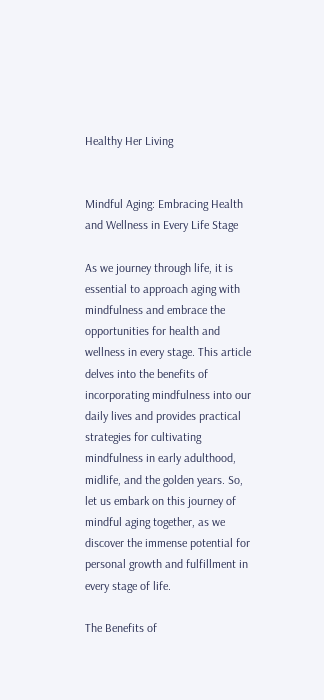Healthy Her Living


Mindful Aging: Embracing Health and Wellness in Every Life Stage

As we journey through life, it is essential to approach aging with mindfulness and embrace the opportunities for health and wellness in every stage. This article delves into the benefits of incorporating mindfulness into our daily lives and provides practical strategies for cultivating mindfulness in early adulthood, midlife, and the golden years. So, let us embark on this journey of mindful aging together, as we discover the immense potential for personal growth and fulfillment in every stage of life.

The Benefits of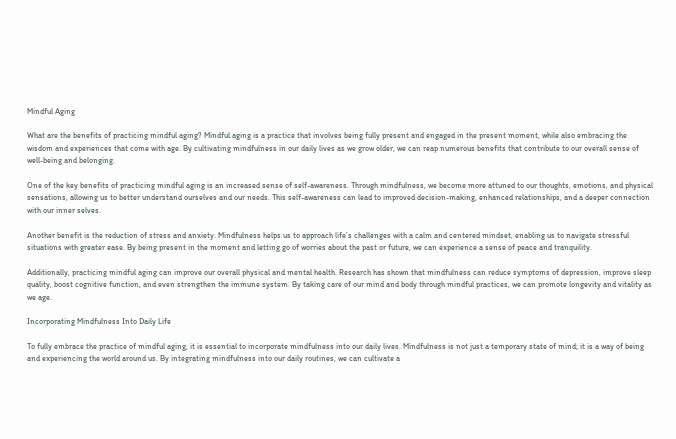Mindful Aging

What are the benefits of practicing mindful aging? Mindful aging is a practice that involves being fully present and engaged in the present moment, while also embracing the wisdom and experiences that come with age. By cultivating mindfulness in our daily lives as we grow older, we can reap numerous benefits that contribute to our overall sense of well-being and belonging.

One of the key benefits of practicing mindful aging is an increased sense of self-awareness. Through mindfulness, we become more attuned to our thoughts, emotions, and physical sensations, allowing us to better understand ourselves and our needs. This self-awareness can lead to improved decision-making, enhanced relationships, and a deeper connection with our inner selves.

Another benefit is the reduction of stress and anxiety. Mindfulness helps us to approach life’s challenges with a calm and centered mindset, enabling us to navigate stressful situations with greater ease. By being present in the moment and letting go of worries about the past or future, we can experience a sense of peace and tranquility.

Additionally, practicing mindful aging can improve our overall physical and mental health. Research has shown that mindfulness can reduce symptoms of depression, improve sleep quality, boost cognitive function, and even strengthen the immune system. By taking care of our mind and body through mindful practices, we can promote longevity and vitality as we age.

Incorporating Mindfulness Into Daily Life

To fully embrace the practice of mindful aging, it is essential to incorporate mindfulness into our daily lives. Mindfulness is not just a temporary state of mind; it is a way of being and experiencing the world around us. By integrating mindfulness into our daily routines, we can cultivate a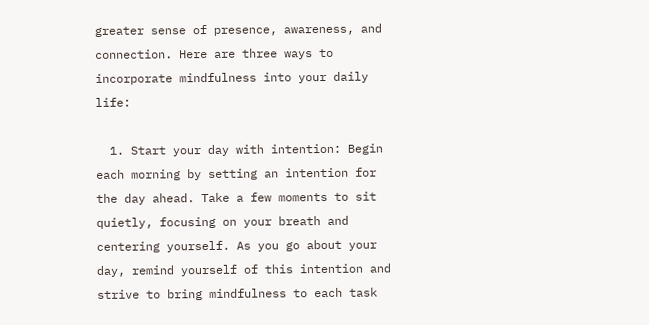greater sense of presence, awareness, and connection. Here are three ways to incorporate mindfulness into your daily life:

  1. Start your day with intention: Begin each morning by setting an intention for the day ahead. Take a few moments to sit quietly, focusing on your breath and centering yourself. As you go about your day, remind yourself of this intention and strive to bring mindfulness to each task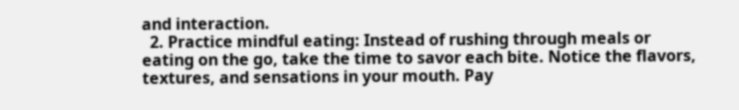and interaction.
  2. Practice mindful eating: Instead of rushing through meals or eating on the go, take the time to savor each bite. Notice the flavors, textures, and sensations in your mouth. Pay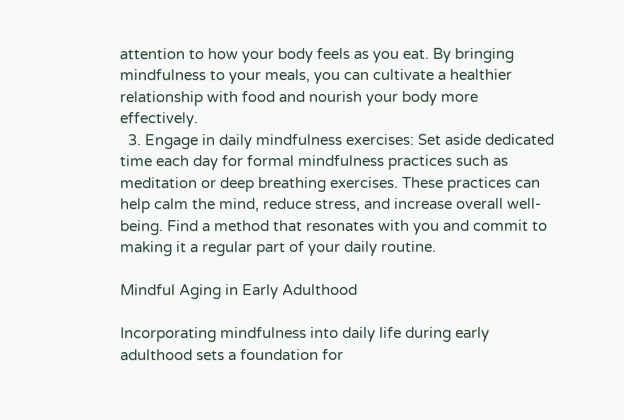attention to how your body feels as you eat. By bringing mindfulness to your meals, you can cultivate a healthier relationship with food and nourish your body more effectively.
  3. Engage in daily mindfulness exercises: Set aside dedicated time each day for formal mindfulness practices such as meditation or deep breathing exercises. These practices can help calm the mind, reduce stress, and increase overall well-being. Find a method that resonates with you and commit to making it a regular part of your daily routine.

Mindful Aging in Early Adulthood

Incorporating mindfulness into daily life during early adulthood sets a foundation for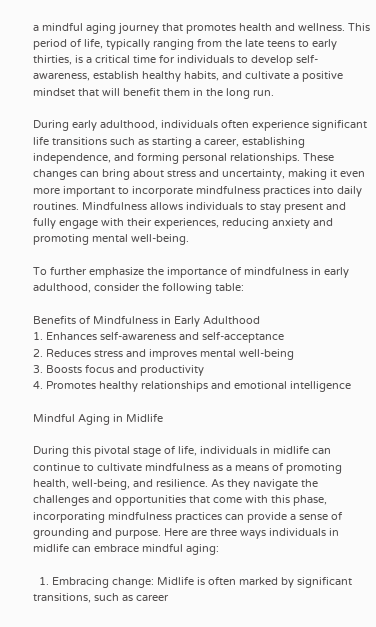a mindful aging journey that promotes health and wellness. This period of life, typically ranging from the late teens to early thirties, is a critical time for individuals to develop self-awareness, establish healthy habits, and cultivate a positive mindset that will benefit them in the long run.

During early adulthood, individuals often experience significant life transitions such as starting a career, establishing independence, and forming personal relationships. These changes can bring about stress and uncertainty, making it even more important to incorporate mindfulness practices into daily routines. Mindfulness allows individuals to stay present and fully engage with their experiences, reducing anxiety and promoting mental well-being.

To further emphasize the importance of mindfulness in early adulthood, consider the following table:

Benefits of Mindfulness in Early Adulthood
1. Enhances self-awareness and self-acceptance
2. Reduces stress and improves mental well-being
3. Boosts focus and productivity
4. Promotes healthy relationships and emotional intelligence

Mindful Aging in Midlife

During this pivotal stage of life, individuals in midlife can continue to cultivate mindfulness as a means of promoting health, well-being, and resilience. As they navigate the challenges and opportunities that come with this phase, incorporating mindfulness practices can provide a sense of grounding and purpose. Here are three ways individuals in midlife can embrace mindful aging:

  1. Embracing change: Midlife is often marked by significant transitions, such as career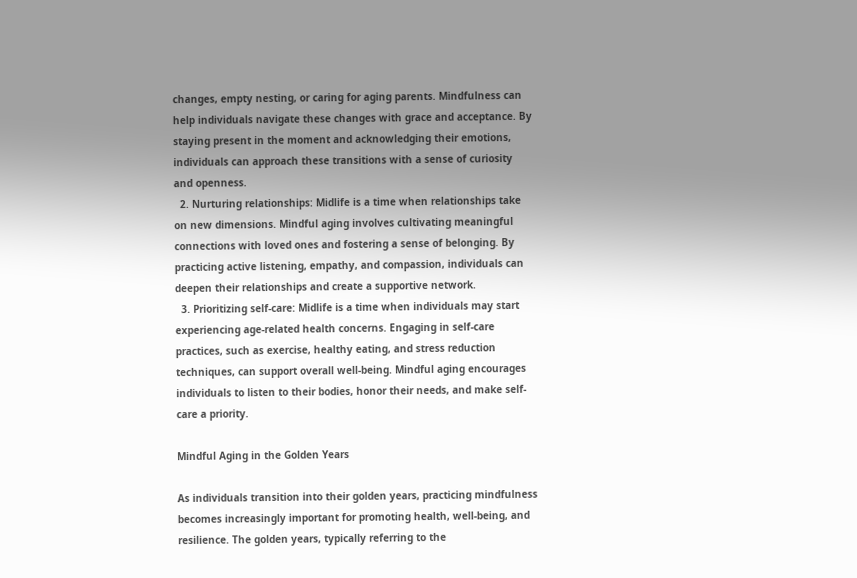changes, empty nesting, or caring for aging parents. Mindfulness can help individuals navigate these changes with grace and acceptance. By staying present in the moment and acknowledging their emotions, individuals can approach these transitions with a sense of curiosity and openness.
  2. Nurturing relationships: Midlife is a time when relationships take on new dimensions. Mindful aging involves cultivating meaningful connections with loved ones and fostering a sense of belonging. By practicing active listening, empathy, and compassion, individuals can deepen their relationships and create a supportive network.
  3. Prioritizing self-care: Midlife is a time when individuals may start experiencing age-related health concerns. Engaging in self-care practices, such as exercise, healthy eating, and stress reduction techniques, can support overall well-being. Mindful aging encourages individuals to listen to their bodies, honor their needs, and make self-care a priority.

Mindful Aging in the Golden Years

As individuals transition into their golden years, practicing mindfulness becomes increasingly important for promoting health, well-being, and resilience. The golden years, typically referring to the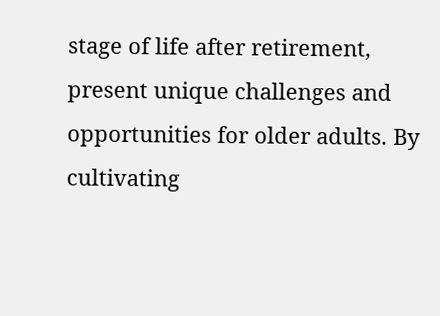stage of life after retirement, present unique challenges and opportunities for older adults. By cultivating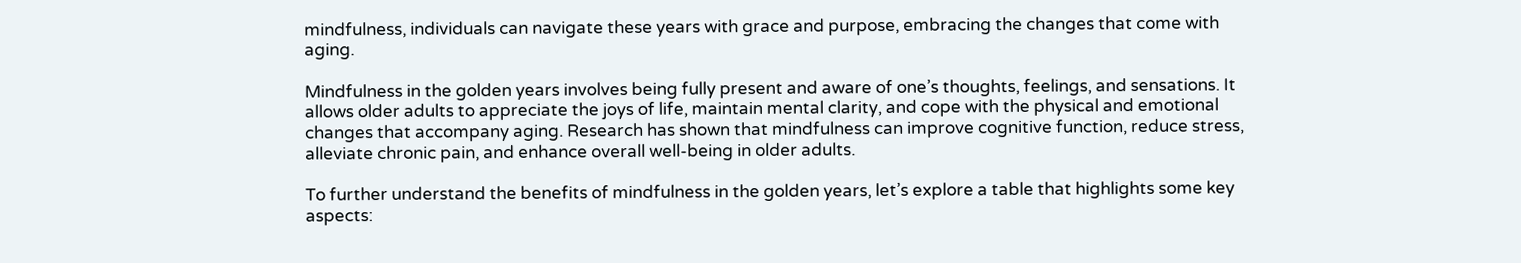mindfulness, individuals can navigate these years with grace and purpose, embracing the changes that come with aging.

Mindfulness in the golden years involves being fully present and aware of one’s thoughts, feelings, and sensations. It allows older adults to appreciate the joys of life, maintain mental clarity, and cope with the physical and emotional changes that accompany aging. Research has shown that mindfulness can improve cognitive function, reduce stress, alleviate chronic pain, and enhance overall well-being in older adults.

To further understand the benefits of mindfulness in the golden years, let’s explore a table that highlights some key aspects: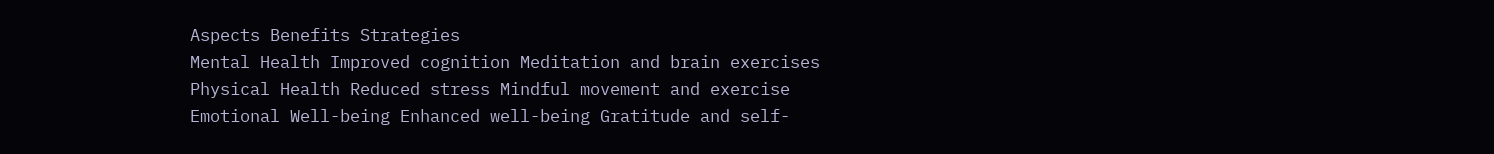Aspects Benefits Strategies
Mental Health Improved cognition Meditation and brain exercises
Physical Health Reduced stress Mindful movement and exercise
Emotional Well-being Enhanced well-being Gratitude and self-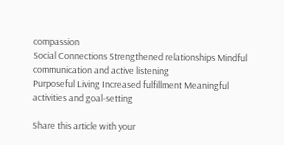compassion
Social Connections Strengthened relationships Mindful communication and active listening
Purposeful Living Increased fulfillment Meaningful activities and goal-setting

Share this article with your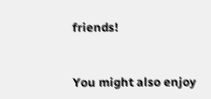friends!


You might also enjoy